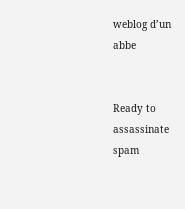weblog d’un abbe


Ready to assassinate spam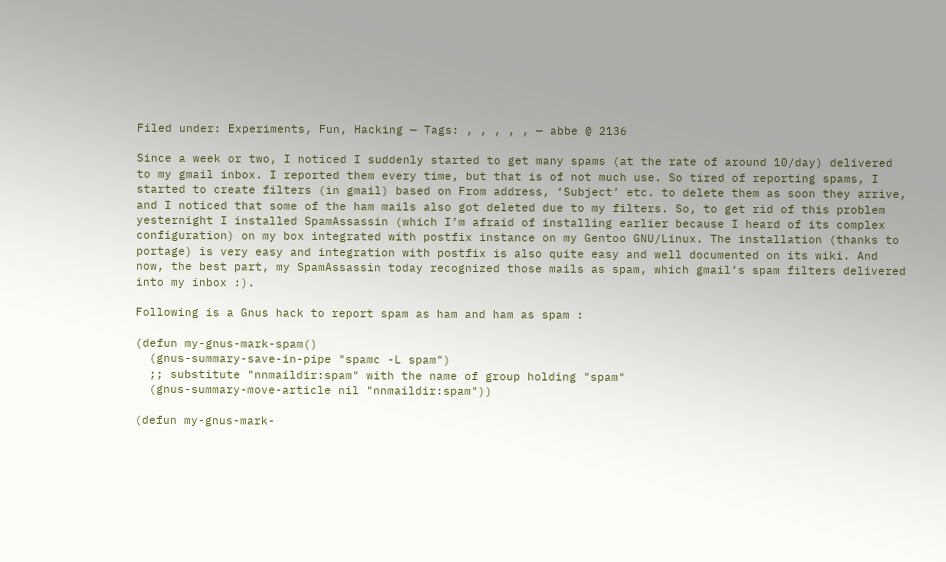Filed under: Experiments, Fun, Hacking — Tags: , , , , , — abbe @ 2136

Since a week or two, I noticed I suddenly started to get many spams (at the rate of around 10/day) delivered to my gmail inbox. I reported them every time, but that is of not much use. So tired of reporting spams, I started to create filters (in gmail) based on From address, ‘Subject’ etc. to delete them as soon they arrive, and I noticed that some of the ham mails also got deleted due to my filters. So, to get rid of this problem yesternight I installed SpamAssassin (which I’m afraid of installing earlier because I heard of its complex configuration) on my box integrated with postfix instance on my Gentoo GNU/Linux. The installation (thanks to portage) is very easy and integration with postfix is also quite easy and well documented on its wiki. And now, the best part, my SpamAssassin today recognized those mails as spam, which gmail‘s spam filters delivered into my inbox :).

Following is a Gnus hack to report spam as ham and ham as spam :

(defun my-gnus-mark-spam()
  (gnus-summary-save-in-pipe "spamc -L spam")
  ;; substitute "nnmaildir:spam" with the name of group holding "spam"
  (gnus-summary-move-article nil "nnmaildir:spam"))

(defun my-gnus-mark-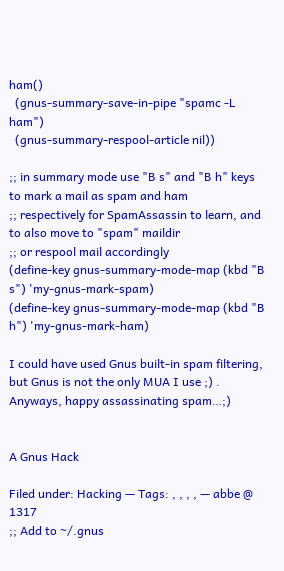ham()
  (gnus-summary-save-in-pipe "spamc -L ham")
  (gnus-summary-respool-article nil))

;; in summary mode use "B s" and "B h" keys to mark a mail as spam and ham
;; respectively for SpamAssassin to learn, and to also move to "spam" maildir
;; or respool mail accordingly
(define-key gnus-summary-mode-map (kbd "B s") 'my-gnus-mark-spam)
(define-key gnus-summary-mode-map (kbd "B h") 'my-gnus-mark-ham)

I could have used Gnus built-in spam filtering, but Gnus is not the only MUA I use ;) . Anyways, happy assassinating spam…;)


A Gnus Hack

Filed under: Hacking — Tags: , , , , — abbe @ 1317
;; Add to ~/.gnus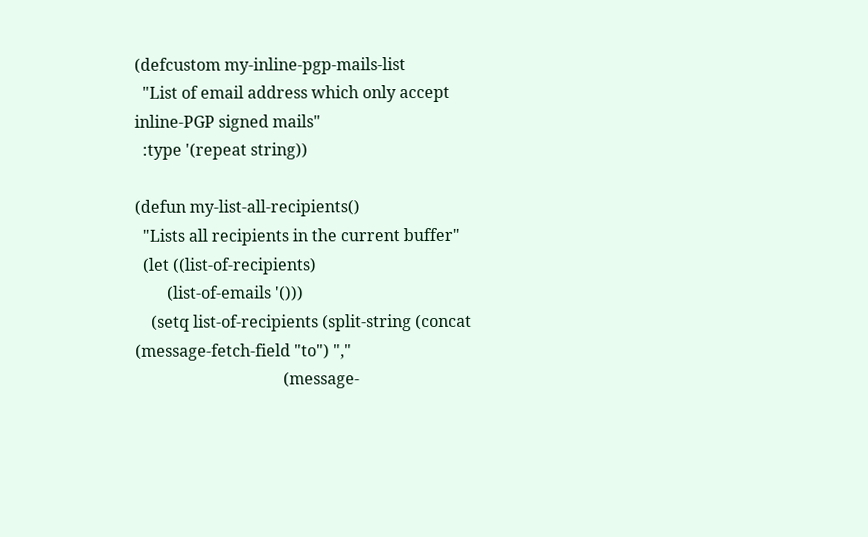(defcustom my-inline-pgp-mails-list
  "List of email address which only accept inline-PGP signed mails"
  :type '(repeat string))

(defun my-list-all-recipients()
  "Lists all recipients in the current buffer"
  (let ((list-of-recipients)
        (list-of-emails '()))
    (setq list-of-recipients (split-string (concat (message-fetch-field "to") ","
                                     (message-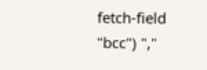fetch-field "bcc") ","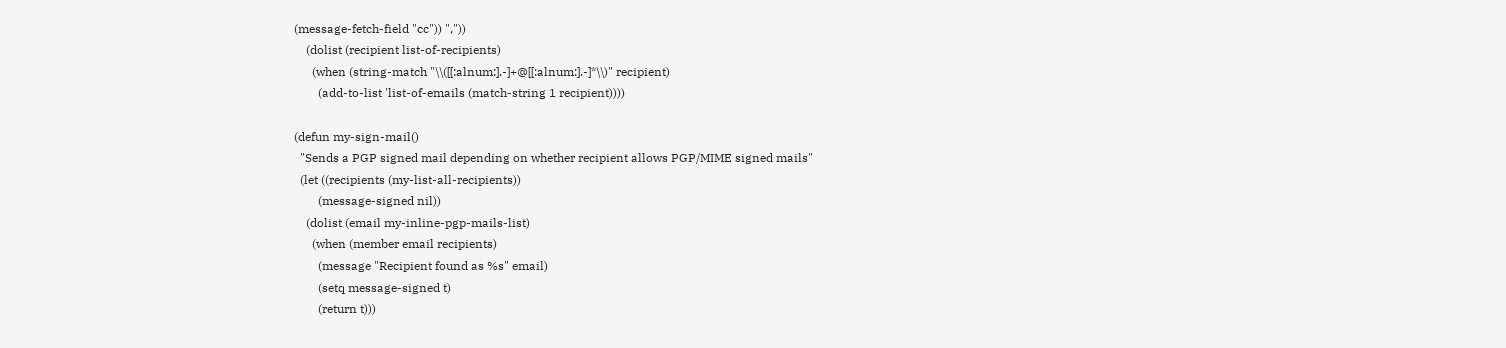(message-fetch-field "cc")) ","))
    (dolist (recipient list-of-recipients)
      (when (string-match "\\([[:alnum:].-]+@[[:alnum:].-]*\\)" recipient)
        (add-to-list 'list-of-emails (match-string 1 recipient))))

(defun my-sign-mail()
  "Sends a PGP signed mail depending on whether recipient allows PGP/MIME signed mails"
  (let ((recipients (my-list-all-recipients))
        (message-signed nil))
    (dolist (email my-inline-pgp-mails-list)
      (when (member email recipients)
        (message "Recipient found as %s" email)
        (setq message-signed t)
        (return t)))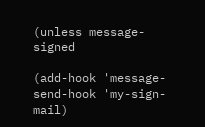(unless message-signed

(add-hook 'message-send-hook 'my-sign-mail)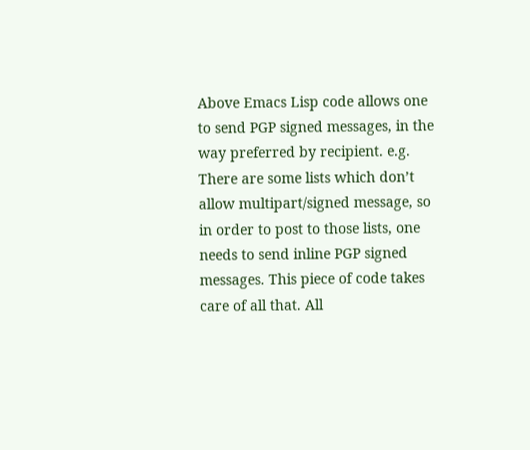Above Emacs Lisp code allows one to send PGP signed messages, in the way preferred by recipient. e.g. There are some lists which don’t allow multipart/signed message, so in order to post to those lists, one needs to send inline PGP signed messages. This piece of code takes care of all that. All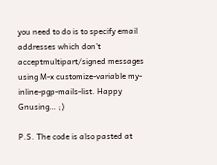you need to do is to specify email addresses which don’t acceptmultipart/signed messages using M-x customize-variable my-inline-pgp-mails-list. Happy Gnusing… ;)

P.S. The code is also pasted at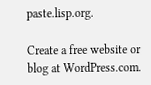paste.lisp.org.

Create a free website or blog at WordPress.com.